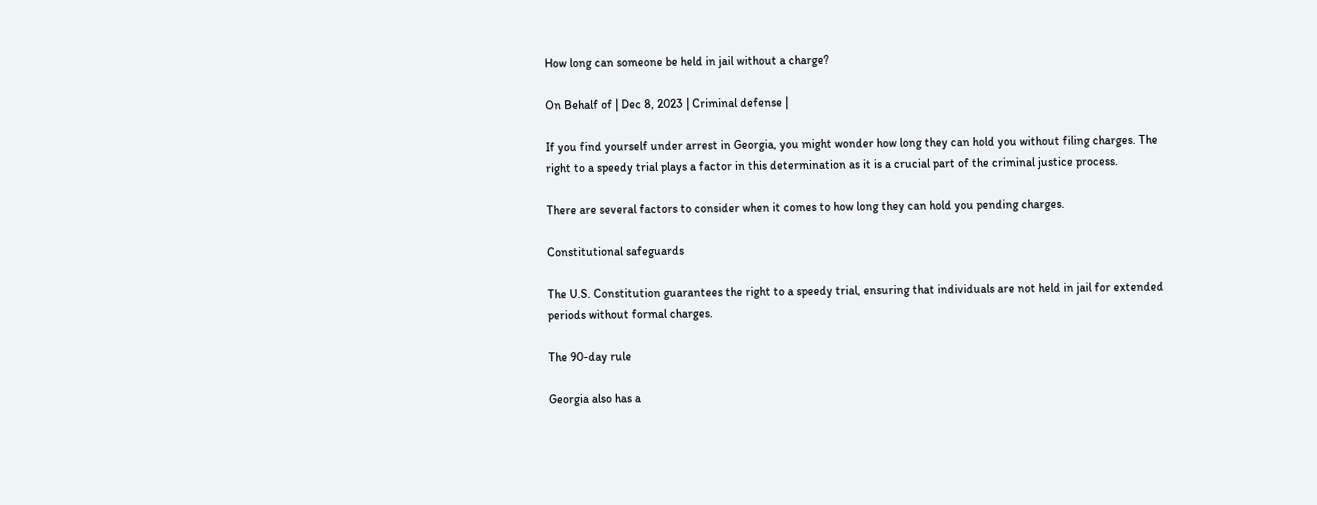How long can someone be held in jail without a charge?

On Behalf of | Dec 8, 2023 | Criminal defense |

If you find yourself under arrest in Georgia, you might wonder how long they can hold you without filing charges. The right to a speedy trial plays a factor in this determination as it is a crucial part of the criminal justice process.

There are several factors to consider when it comes to how long they can hold you pending charges.

Constitutional safeguards

The U.S. Constitution guarantees the right to a speedy trial, ensuring that individuals are not held in jail for extended periods without formal charges.

The 90-day rule

Georgia also has a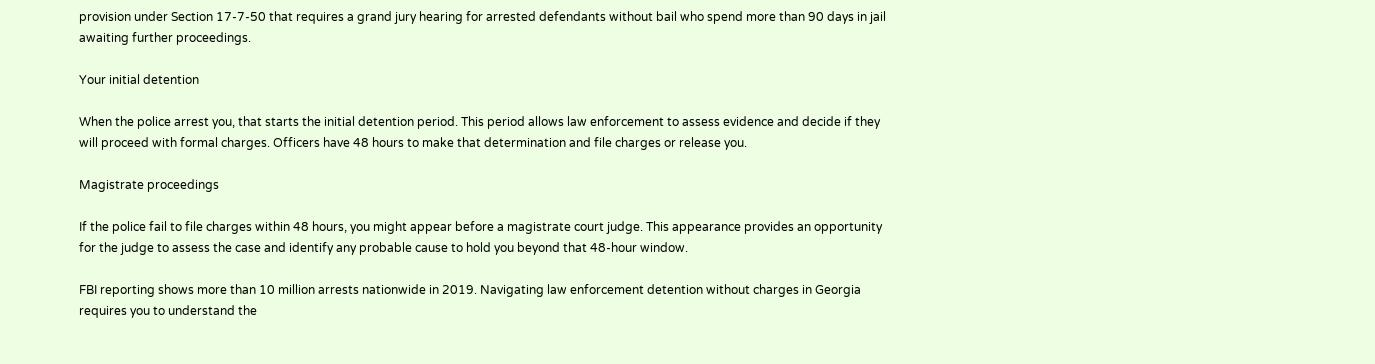provision under Section 17-7-50 that requires a grand jury hearing for arrested defendants without bail who spend more than 90 days in jail awaiting further proceedings.

Your initial detention

When the police arrest you, that starts the initial detention period. This period allows law enforcement to assess evidence and decide if they will proceed with formal charges. Officers have 48 hours to make that determination and file charges or release you.

Magistrate proceedings

If the police fail to file charges within 48 hours, you might appear before a magistrate court judge. This appearance provides an opportunity for the judge to assess the case and identify any probable cause to hold you beyond that 48-hour window.

FBI reporting shows more than 10 million arrests nationwide in 2019. Navigating law enforcement detention without charges in Georgia requires you to understand the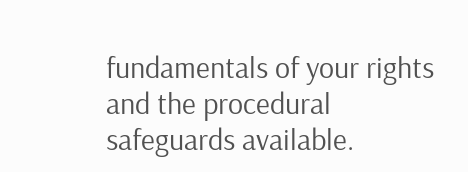fundamentals of your rights and the procedural safeguards available.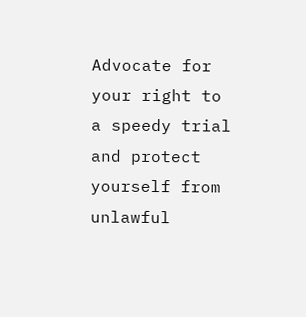Advocate for your right to a speedy trial and protect yourself from unlawful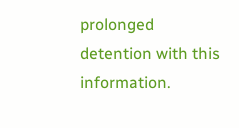prolonged detention with this information.